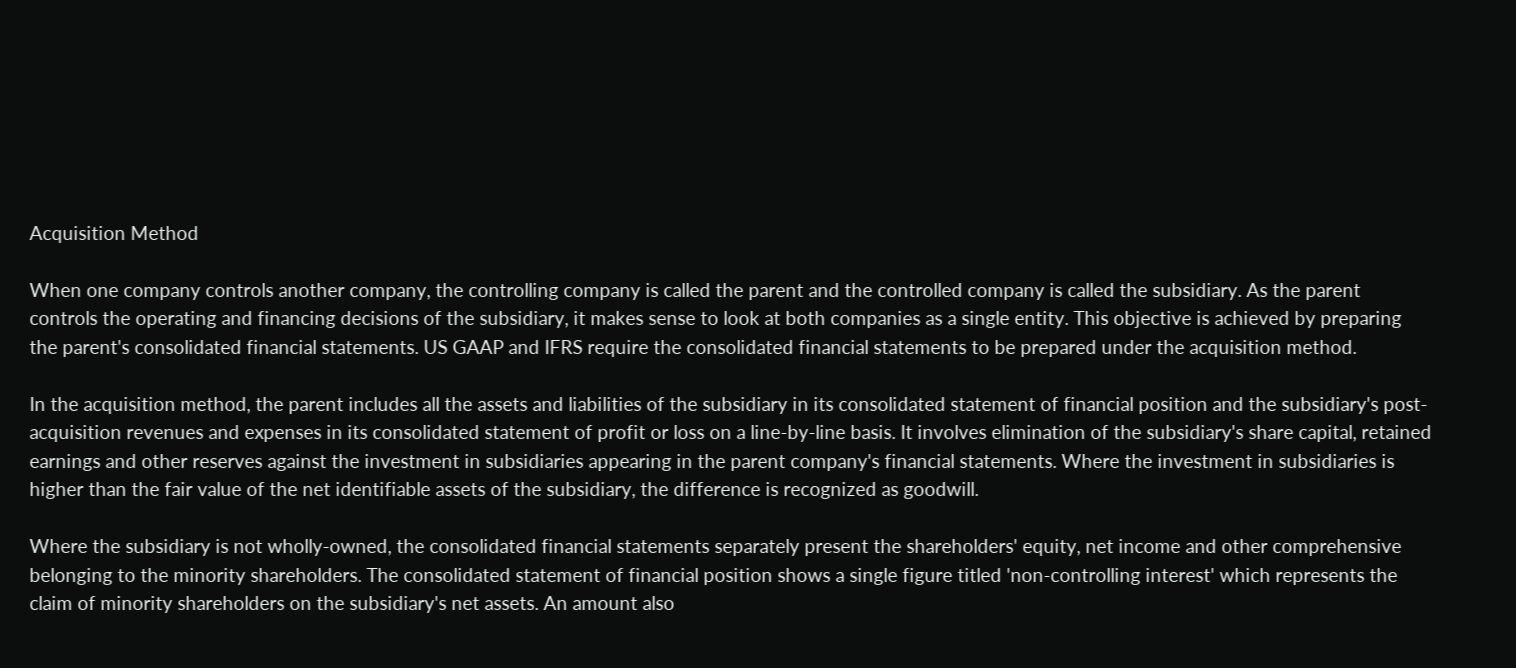Acquisition Method

When one company controls another company, the controlling company is called the parent and the controlled company is called the subsidiary. As the parent controls the operating and financing decisions of the subsidiary, it makes sense to look at both companies as a single entity. This objective is achieved by preparing the parent's consolidated financial statements. US GAAP and IFRS require the consolidated financial statements to be prepared under the acquisition method.

In the acquisition method, the parent includes all the assets and liabilities of the subsidiary in its consolidated statement of financial position and the subsidiary's post-acquisition revenues and expenses in its consolidated statement of profit or loss on a line-by-line basis. It involves elimination of the subsidiary's share capital, retained earnings and other reserves against the investment in subsidiaries appearing in the parent company's financial statements. Where the investment in subsidiaries is higher than the fair value of the net identifiable assets of the subsidiary, the difference is recognized as goodwill.

Where the subsidiary is not wholly-owned, the consolidated financial statements separately present the shareholders' equity, net income and other comprehensive belonging to the minority shareholders. The consolidated statement of financial position shows a single figure titled 'non-controlling interest' which represents the claim of minority shareholders on the subsidiary's net assets. An amount also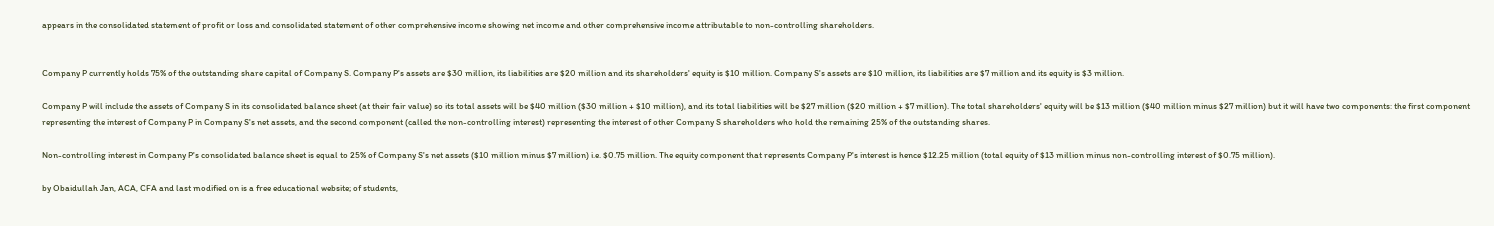appears in the consolidated statement of profit or loss and consolidated statement of other comprehensive income showing net income and other comprehensive income attributable to non-controlling shareholders.


Company P currently holds 75% of the outstanding share capital of Company S. Company P's assets are $30 million, its liabilities are $20 million and its shareholders' equity is $10 million. Company S's assets are $10 million, its liabilities are $7 million and its equity is $3 million.

Company P will include the assets of Company S in its consolidated balance sheet (at their fair value) so its total assets will be $40 million ($30 million + $10 million), and its total liabilities will be $27 million ($20 million + $7 million). The total shareholders' equity will be $13 million ($40 million minus $27 million) but it will have two components: the first component representing the interest of Company P in Company S's net assets, and the second component (called the non-controlling interest) representing the interest of other Company S shareholders who hold the remaining 25% of the outstanding shares.

Non-controlling interest in Company P's consolidated balance sheet is equal to 25% of Company S's net assets ($10 million minus $7 million) i.e. $0.75 million. The equity component that represents Company P's interest is hence $12.25 million (total equity of $13 million minus non-controlling interest of $0.75 million).

by Obaidullah Jan, ACA, CFA and last modified on is a free educational website; of students,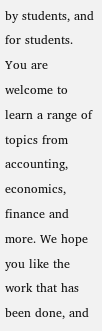by students, and for students. You are welcome to learn a range of topics from accounting, economics, finance and more. We hope you like the work that has been done, and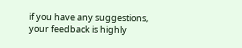if you have any suggestions, your feedback is highly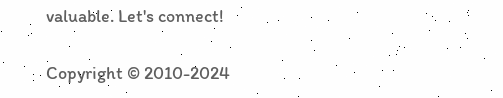valuable. Let's connect!

Copyright © 2010-2024